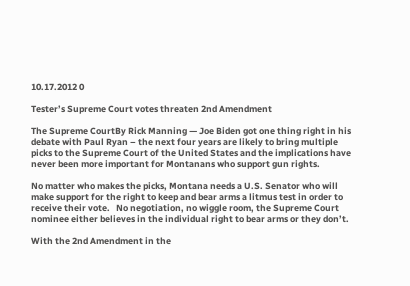10.17.2012 0

Tester’s Supreme Court votes threaten 2nd Amendment

The Supreme CourtBy Rick Manning — Joe Biden got one thing right in his debate with Paul Ryan – the next four years are likely to bring multiple picks to the Supreme Court of the United States and the implications have never been more important for Montanans who support gun rights.

No matter who makes the picks, Montana needs a U.S. Senator who will make support for the right to keep and bear arms a litmus test in order to receive their vote.   No negotiation, no wiggle room, the Supreme Court nominee either believes in the individual right to bear arms or they don’t.

With the 2nd Amendment in the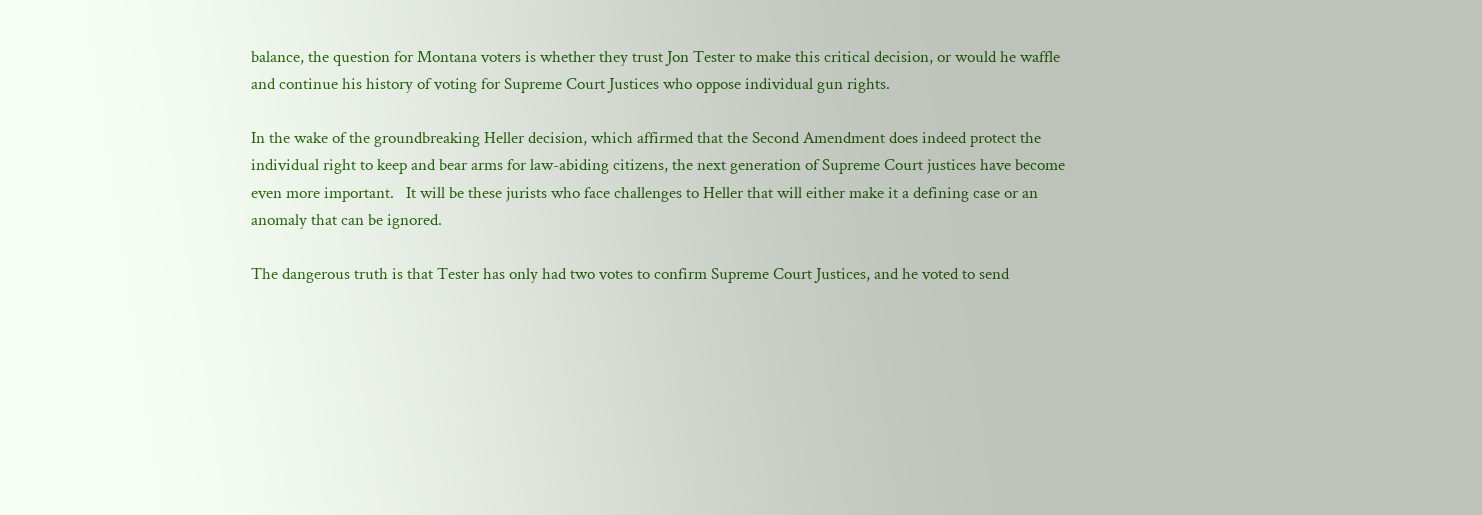balance, the question for Montana voters is whether they trust Jon Tester to make this critical decision, or would he waffle and continue his history of voting for Supreme Court Justices who oppose individual gun rights.

In the wake of the groundbreaking Heller decision, which affirmed that the Second Amendment does indeed protect the individual right to keep and bear arms for law-abiding citizens, the next generation of Supreme Court justices have become even more important.   It will be these jurists who face challenges to Heller that will either make it a defining case or an anomaly that can be ignored.

The dangerous truth is that Tester has only had two votes to confirm Supreme Court Justices, and he voted to send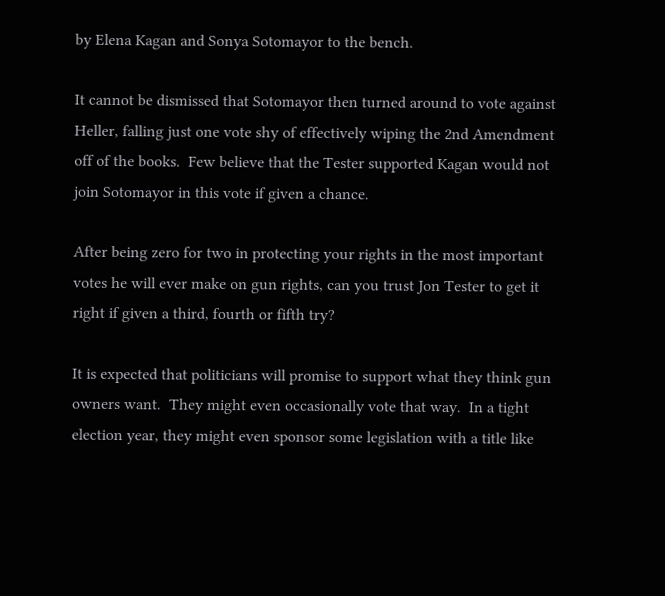by Elena Kagan and Sonya Sotomayor to the bench.

It cannot be dismissed that Sotomayor then turned around to vote against Heller, falling just one vote shy of effectively wiping the 2nd Amendment off of the books.  Few believe that the Tester supported Kagan would not join Sotomayor in this vote if given a chance.

After being zero for two in protecting your rights in the most important votes he will ever make on gun rights, can you trust Jon Tester to get it right if given a third, fourth or fifth try?

It is expected that politicians will promise to support what they think gun owners want.  They might even occasionally vote that way.  In a tight election year, they might even sponsor some legislation with a title like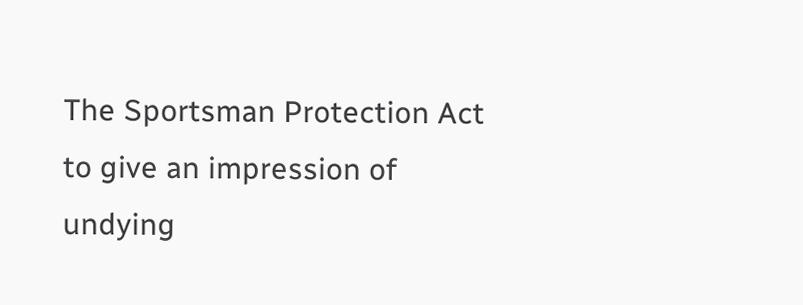The Sportsman Protection Act to give an impression of undying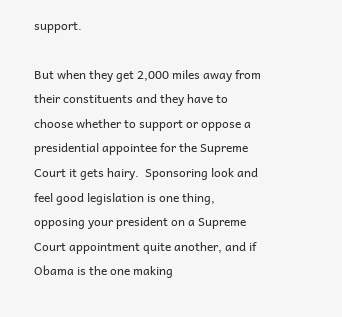support.

But when they get 2,000 miles away from their constituents and they have to choose whether to support or oppose a presidential appointee for the Supreme Court it gets hairy.  Sponsoring look and feel good legislation is one thing, opposing your president on a Supreme Court appointment quite another, and if Obama is the one making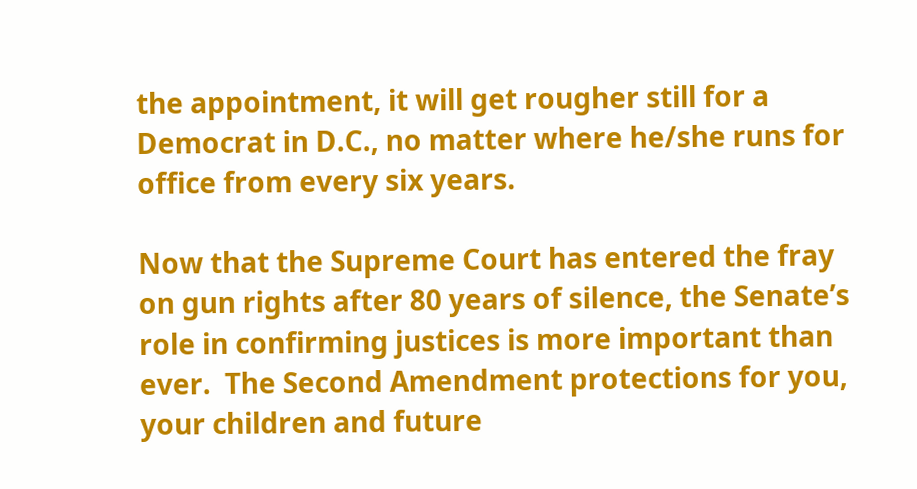the appointment, it will get rougher still for a Democrat in D.C., no matter where he/she runs for office from every six years.

Now that the Supreme Court has entered the fray on gun rights after 80 years of silence, the Senate’s role in confirming justices is more important than ever.  The Second Amendment protections for you, your children and future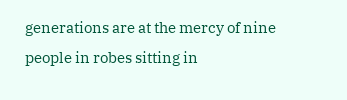generations are at the mercy of nine people in robes sitting in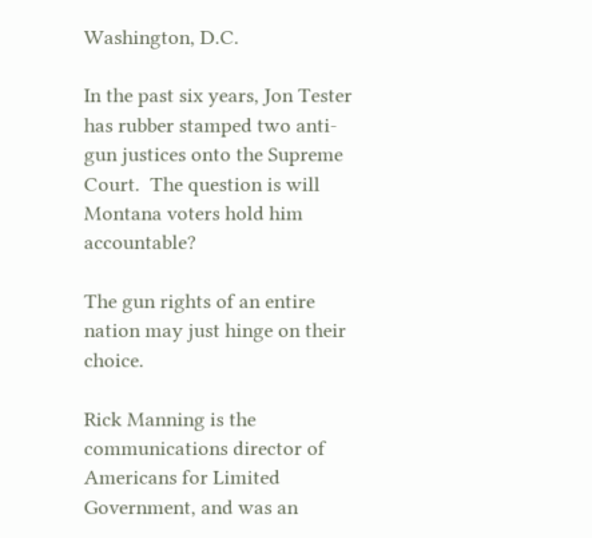Washington, D.C.

In the past six years, Jon Tester has rubber stamped two anti-gun justices onto the Supreme Court.  The question is will Montana voters hold him accountable?

The gun rights of an entire nation may just hinge on their choice.

Rick Manning is the communications director of Americans for Limited Government, and was an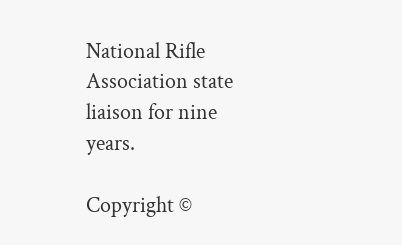National Rifle Association state liaison for nine years.

Copyright ©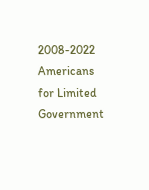2008-2022 Americans for Limited Government